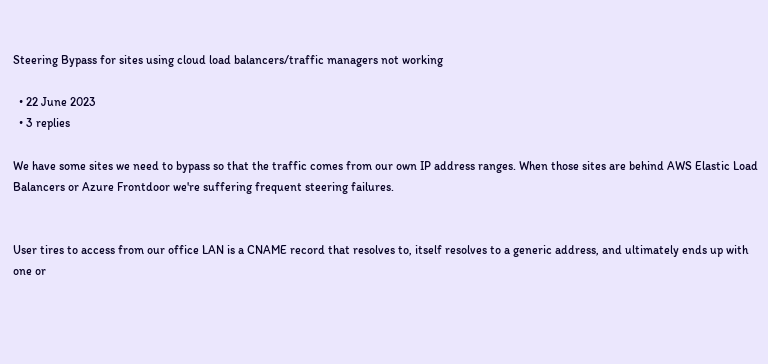Steering Bypass for sites using cloud load balancers/traffic managers not working

  • 22 June 2023
  • 3 replies

We have some sites we need to bypass so that the traffic comes from our own IP address ranges. When those sites are behind AWS Elastic Load Balancers or Azure Frontdoor we're suffering frequent steering failures.


User tires to access from our office LAN is a CNAME record that resolves to, itself resolves to a generic address, and ultimately ends up with one or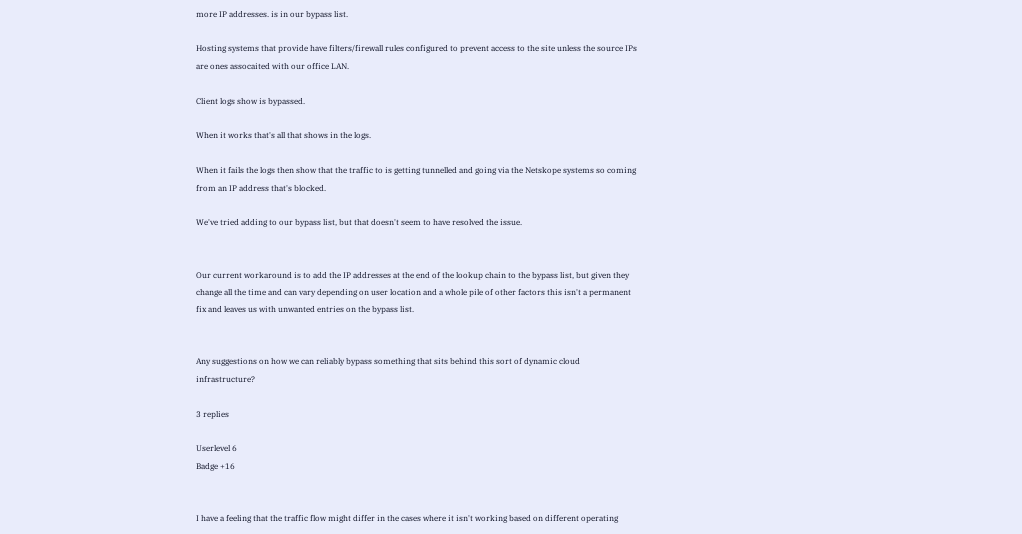more IP addresses. is in our bypass list.

Hosting systems that provide have filters/firewall rules configured to prevent access to the site unless the source IPs are ones assocaited with our office LAN.

Client logs show is bypassed.

When it works that's all that shows in the logs.

When it fails the logs then show that the traffic to is getting tunnelled and going via the Netskope systems so coming from an IP address that's blocked.

We've tried adding to our bypass list, but that doesn't seem to have resolved the issue.


Our current workaround is to add the IP addresses at the end of the lookup chain to the bypass list, but given they change all the time and can vary depending on user location and a whole pile of other factors this isn't a permanent fix and leaves us with unwanted entries on the bypass list.


Any suggestions on how we can reliably bypass something that sits behind this sort of dynamic cloud infrastructure?

3 replies

Userlevel 6
Badge +16


I have a feeling that the traffic flow might differ in the cases where it isn't working based on different operating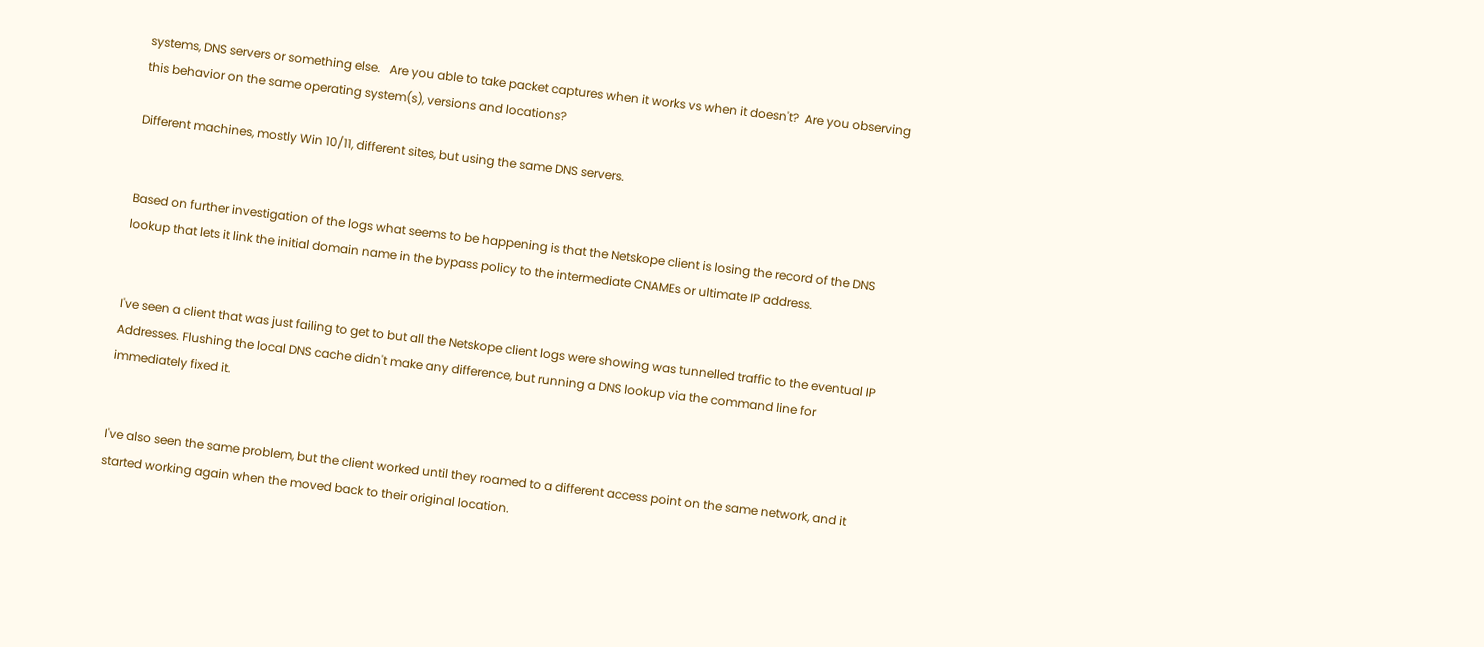systems, DNS servers or something else.   Are you able to take packet captures when it works vs when it doesn't?  Are you observing this behavior on the same operating system(s), versions and locations?

Different machines, mostly Win 10/11, different sites, but using the same DNS servers.


Based on further investigation of the logs what seems to be happening is that the Netskope client is losing the record of the DNS lookup that lets it link the initial domain name in the bypass policy to the intermediate CNAMEs or ultimate IP address.


I've seen a client that was just failing to get to but all the Netskope client logs were showing was tunnelled traffic to the eventual IP Addresses. Flushing the local DNS cache didn't make any difference, but running a DNS lookup via the command line for immediately fixed it.


I've also seen the same problem, but the client worked until they roamed to a different access point on the same network, and it started working again when the moved back to their original location.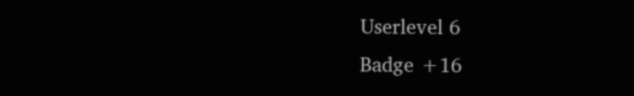Userlevel 6
Badge +16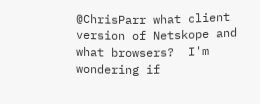@ChrisParr what client version of Netskope and what browsers?  I'm wondering if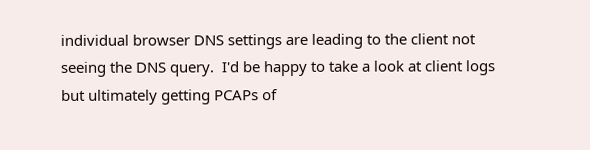individual browser DNS settings are leading to the client not seeing the DNS query.  I'd be happy to take a look at client logs but ultimately getting PCAPs of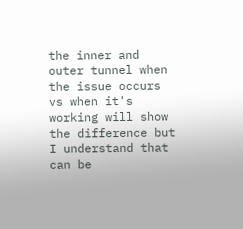the inner and outer tunnel when the issue occurs vs when it's working will show the difference but I understand that can be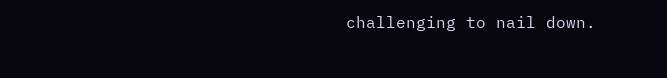challenging to nail down.